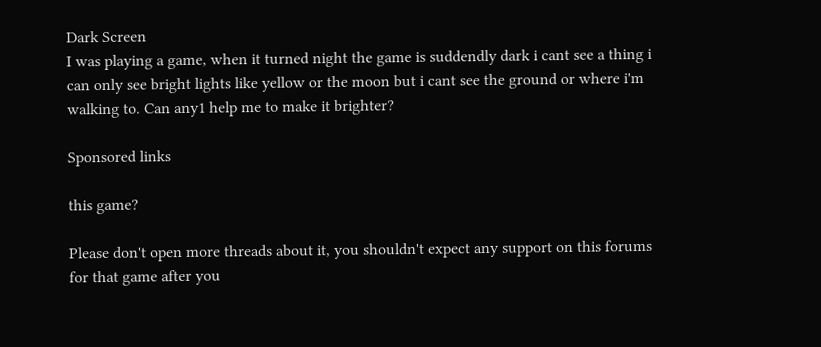Dark Screen
I was playing a game, when it turned night the game is suddendly dark i cant see a thing i can only see bright lights like yellow or the moon but i cant see the ground or where i'm walking to. Can any1 help me to make it brighter?

Sponsored links

this game?

Please don't open more threads about it, you shouldn't expect any support on this forums for that game after you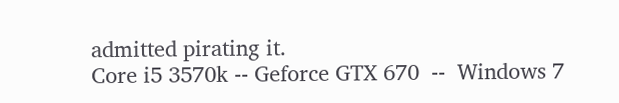admitted pirating it.
Core i5 3570k -- Geforce GTX 670  --  Windows 7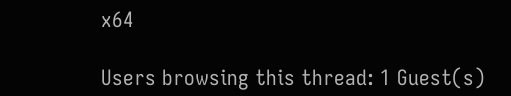x64

Users browsing this thread: 1 Guest(s)